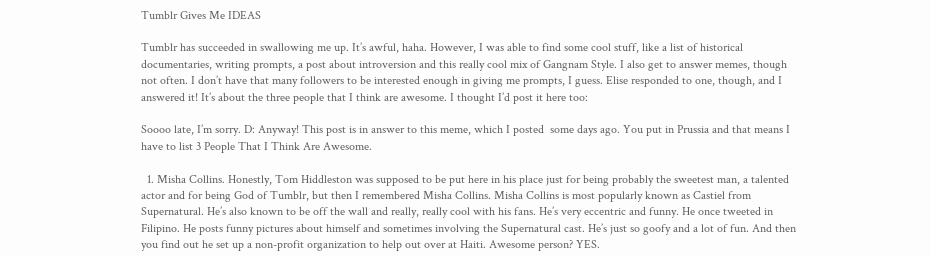Tumblr Gives Me IDEAS

Tumblr has succeeded in swallowing me up. It’s awful, haha. However, I was able to find some cool stuff, like a list of historical documentaries, writing prompts, a post about introversion and this really cool mix of Gangnam Style. I also get to answer memes, though not often. I don’t have that many followers to be interested enough in giving me prompts, I guess. Elise responded to one, though, and I answered it! It’s about the three people that I think are awesome. I thought I’d post it here too:

Soooo late, I’m sorry. D: Anyway! This post is in answer to this meme, which I posted  some days ago. You put in Prussia and that means I have to list 3 People That I Think Are Awesome.

  1. Misha Collins. Honestly, Tom Hiddleston was supposed to be put here in his place just for being probably the sweetest man, a talented actor and for being God of Tumblr, but then I remembered Misha Collins. Misha Collins is most popularly known as Castiel from Supernatural. He’s also known to be off the wall and really, really cool with his fans. He’s very eccentric and funny. He once tweeted in Filipino. He posts funny pictures about himself and sometimes involving the Supernatural cast. He’s just so goofy and a lot of fun. And then you find out he set up a non-profit organization to help out over at Haiti. Awesome person? YES.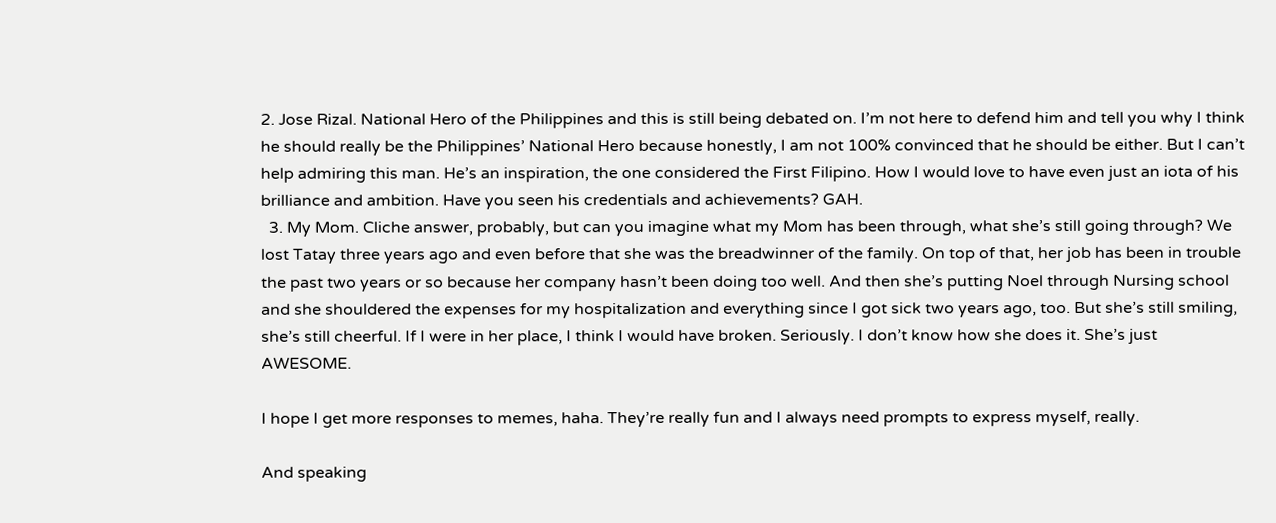2. Jose Rizal. National Hero of the Philippines and this is still being debated on. I’m not here to defend him and tell you why I think he should really be the Philippines’ National Hero because honestly, I am not 100% convinced that he should be either. But I can’t help admiring this man. He’s an inspiration, the one considered the First Filipino. How I would love to have even just an iota of his brilliance and ambition. Have you seen his credentials and achievements? GAH.
  3. My Mom. Cliche answer, probably, but can you imagine what my Mom has been through, what she’s still going through? We lost Tatay three years ago and even before that she was the breadwinner of the family. On top of that, her job has been in trouble the past two years or so because her company hasn’t been doing too well. And then she’s putting Noel through Nursing school and she shouldered the expenses for my hospitalization and everything since I got sick two years ago, too. But she’s still smiling, she’s still cheerful. If I were in her place, I think I would have broken. Seriously. I don’t know how she does it. She’s just AWESOME.

I hope I get more responses to memes, haha. They’re really fun and I always need prompts to express myself, really.

And speaking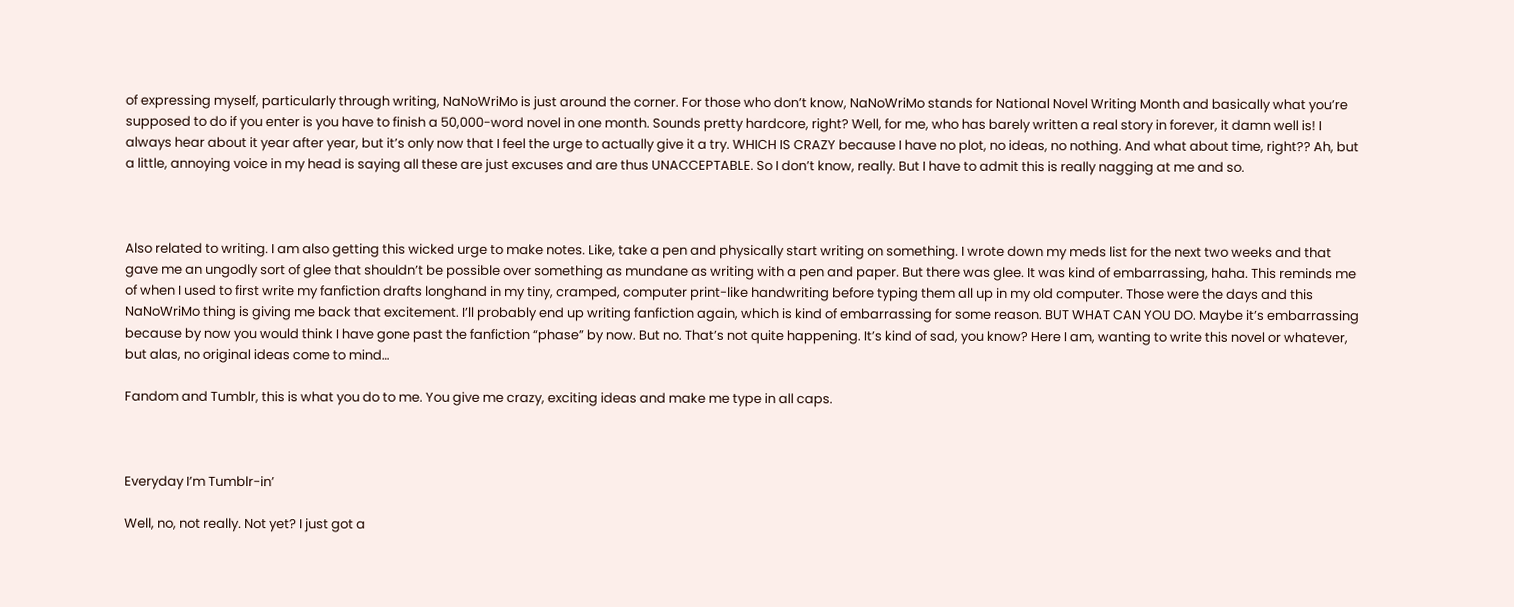of expressing myself, particularly through writing, NaNoWriMo is just around the corner. For those who don’t know, NaNoWriMo stands for National Novel Writing Month and basically what you’re supposed to do if you enter is you have to finish a 50,000-word novel in one month. Sounds pretty hardcore, right? Well, for me, who has barely written a real story in forever, it damn well is! I always hear about it year after year, but it’s only now that I feel the urge to actually give it a try. WHICH IS CRAZY because I have no plot, no ideas, no nothing. And what about time, right?? Ah, but a little, annoying voice in my head is saying all these are just excuses and are thus UNACCEPTABLE. So I don’t know, really. But I have to admit this is really nagging at me and so.



Also related to writing. I am also getting this wicked urge to make notes. Like, take a pen and physically start writing on something. I wrote down my meds list for the next two weeks and that gave me an ungodly sort of glee that shouldn’t be possible over something as mundane as writing with a pen and paper. But there was glee. It was kind of embarrassing, haha. This reminds me of when I used to first write my fanfiction drafts longhand in my tiny, cramped, computer print-like handwriting before typing them all up in my old computer. Those were the days and this NaNoWriMo thing is giving me back that excitement. I’ll probably end up writing fanfiction again, which is kind of embarrassing for some reason. BUT WHAT CAN YOU DO. Maybe it’s embarrassing because by now you would think I have gone past the fanfiction “phase” by now. But no. That’s not quite happening. It’s kind of sad, you know? Here I am, wanting to write this novel or whatever, but alas, no original ideas come to mind…

Fandom and Tumblr, this is what you do to me. You give me crazy, exciting ideas and make me type in all caps.



Everyday I’m Tumblr-in’

Well, no, not really. Not yet? I just got a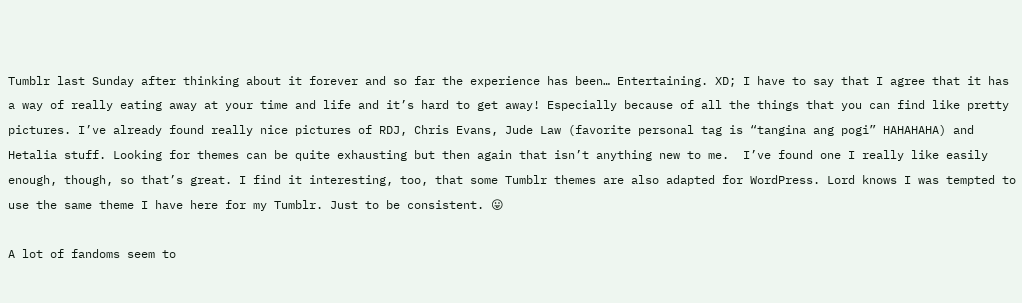Tumblr last Sunday after thinking about it forever and so far the experience has been… Entertaining. XD; I have to say that I agree that it has a way of really eating away at your time and life and it’s hard to get away! Especially because of all the things that you can find like pretty pictures. I’ve already found really nice pictures of RDJ, Chris Evans, Jude Law (favorite personal tag is “tangina ang pogi” HAHAHAHA) and Hetalia stuff. Looking for themes can be quite exhausting but then again that isn’t anything new to me.  I’ve found one I really like easily enough, though, so that’s great. I find it interesting, too, that some Tumblr themes are also adapted for WordPress. Lord knows I was tempted to use the same theme I have here for my Tumblr. Just to be consistent. 😛

A lot of fandoms seem to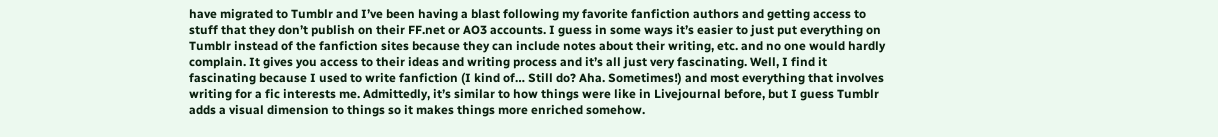have migrated to Tumblr and I’ve been having a blast following my favorite fanfiction authors and getting access to stuff that they don’t publish on their FF.net or AO3 accounts. I guess in some ways it’s easier to just put everything on Tumblr instead of the fanfiction sites because they can include notes about their writing, etc. and no one would hardly complain. It gives you access to their ideas and writing process and it’s all just very fascinating. Well, I find it fascinating because I used to write fanfiction (I kind of… Still do? Aha. Sometimes!) and most everything that involves writing for a fic interests me. Admittedly, it’s similar to how things were like in Livejournal before, but I guess Tumblr adds a visual dimension to things so it makes things more enriched somehow.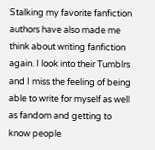Stalking my favorite fanfiction authors have also made me think about writing fanfiction again. I look into their Tumblrs and I miss the feeling of being able to write for myself as well as fandom and getting to know people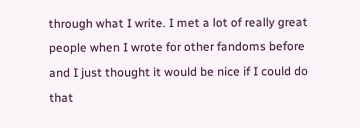through what I write. I met a lot of really great people when I wrote for other fandoms before and I just thought it would be nice if I could do that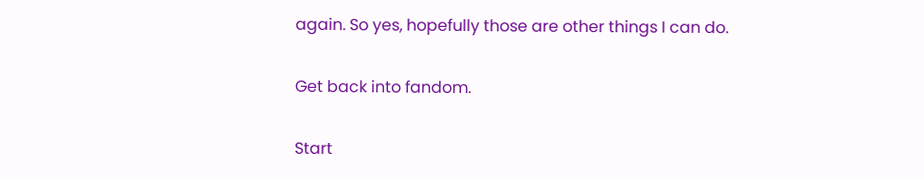again. So yes, hopefully those are other things I can do.

Get back into fandom.

Start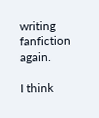writing fanfiction again.

I think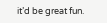it’d be great fun.